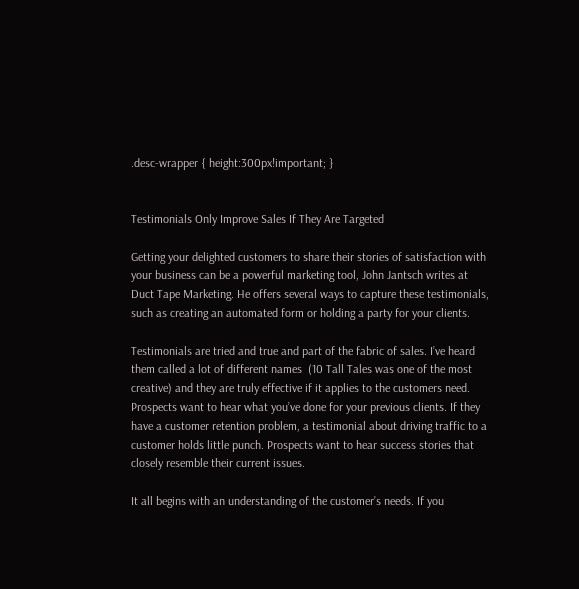.desc-wrapper { height:300px!important; }


Testimonials Only Improve Sales If They Are Targeted

Getting your delighted customers to share their stories of satisfaction with your business can be a powerful marketing tool, John Jantsch writes at Duct Tape Marketing. He offers several ways to capture these testimonials, such as creating an automated form or holding a party for your clients.

Testimonials are tried and true and part of the fabric of sales. I’ve heard them called a lot of different names  (10 Tall Tales was one of the most creative) and they are truly effective if it applies to the customers need. Prospects want to hear what you’ve done for your previous clients. If they have a customer retention problem, a testimonial about driving traffic to a customer holds little punch. Prospects want to hear success stories that closely resemble their current issues.

It all begins with an understanding of the customer’s needs. If you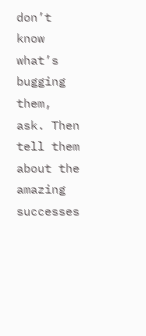don’t know what’s bugging them, ask. Then tell them about the amazing successes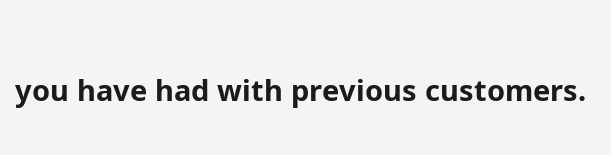you have had with previous customers.